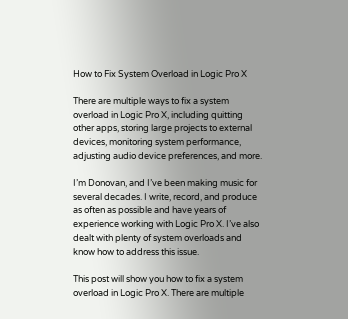How to Fix System Overload in Logic Pro X

There are multiple ways to fix a system overload in Logic Pro X, including quitting other apps, storing large projects to external devices, monitoring system performance, adjusting audio device preferences, and more.

I’m Donovan, and I’ve been making music for several decades. I write, record, and produce as often as possible and have years of experience working with Logic Pro X. I’ve also dealt with plenty of system overloads and know how to address this issue.

This post will show you how to fix a system overload in Logic Pro X. There are multiple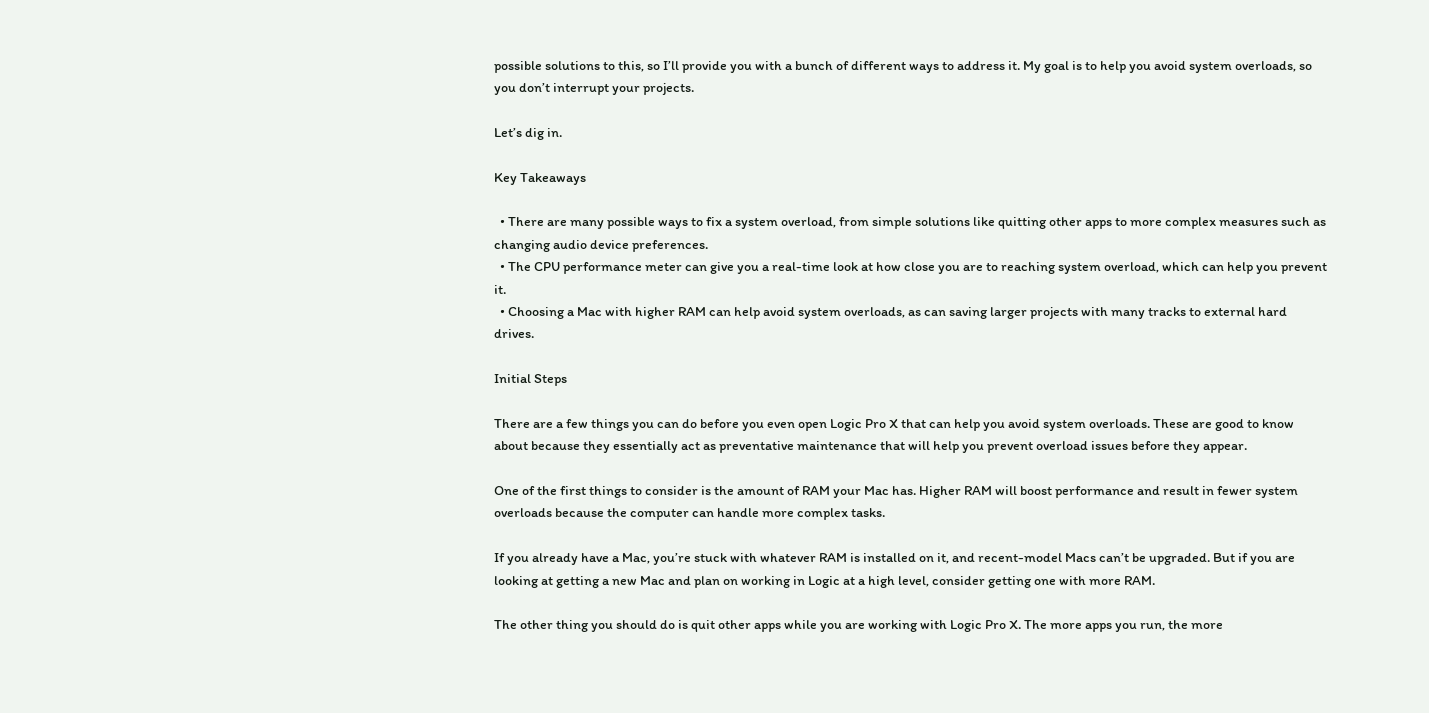possible solutions to this, so I’ll provide you with a bunch of different ways to address it. My goal is to help you avoid system overloads, so you don’t interrupt your projects.

Let’s dig in.

Key Takeaways

  • There are many possible ways to fix a system overload, from simple solutions like quitting other apps to more complex measures such as changing audio device preferences.
  • The CPU performance meter can give you a real-time look at how close you are to reaching system overload, which can help you prevent it.
  • Choosing a Mac with higher RAM can help avoid system overloads, as can saving larger projects with many tracks to external hard drives.

Initial Steps

There are a few things you can do before you even open Logic Pro X that can help you avoid system overloads. These are good to know about because they essentially act as preventative maintenance that will help you prevent overload issues before they appear.

One of the first things to consider is the amount of RAM your Mac has. Higher RAM will boost performance and result in fewer system overloads because the computer can handle more complex tasks.

If you already have a Mac, you’re stuck with whatever RAM is installed on it, and recent-model Macs can’t be upgraded. But if you are looking at getting a new Mac and plan on working in Logic at a high level, consider getting one with more RAM.

The other thing you should do is quit other apps while you are working with Logic Pro X. The more apps you run, the more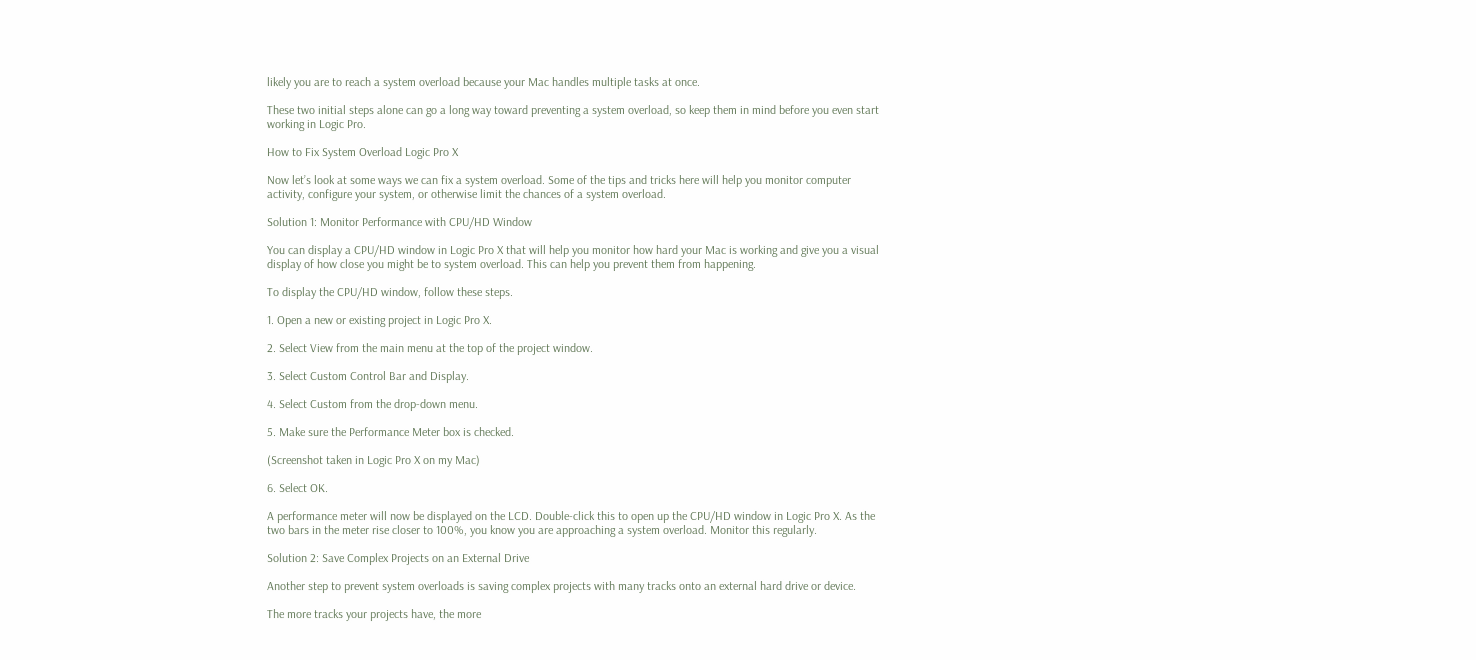likely you are to reach a system overload because your Mac handles multiple tasks at once.

These two initial steps alone can go a long way toward preventing a system overload, so keep them in mind before you even start working in Logic Pro.

How to Fix System Overload Logic Pro X

Now let’s look at some ways we can fix a system overload. Some of the tips and tricks here will help you monitor computer activity, configure your system, or otherwise limit the chances of a system overload.

Solution 1: Monitor Performance with CPU/HD Window

You can display a CPU/HD window in Logic Pro X that will help you monitor how hard your Mac is working and give you a visual display of how close you might be to system overload. This can help you prevent them from happening.

To display the CPU/HD window, follow these steps.

1. Open a new or existing project in Logic Pro X.

2. Select View from the main menu at the top of the project window.

3. Select Custom Control Bar and Display.

4. Select Custom from the drop-down menu.

5. Make sure the Performance Meter box is checked.

(Screenshot taken in Logic Pro X on my Mac)

6. Select OK.

A performance meter will now be displayed on the LCD. Double-click this to open up the CPU/HD window in Logic Pro X. As the two bars in the meter rise closer to 100%, you know you are approaching a system overload. Monitor this regularly.

Solution 2: Save Complex Projects on an External Drive

Another step to prevent system overloads is saving complex projects with many tracks onto an external hard drive or device.

The more tracks your projects have, the more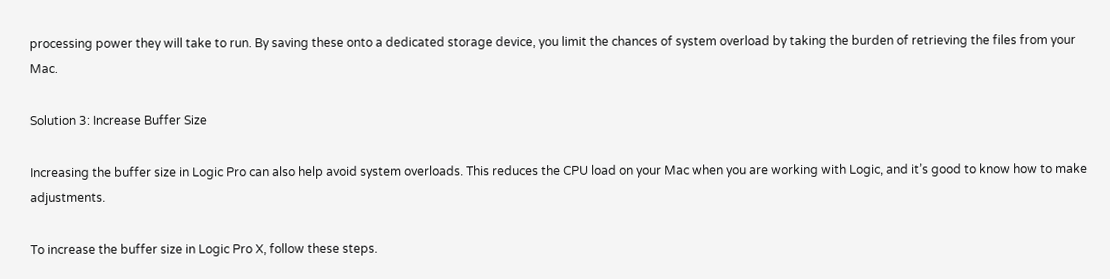processing power they will take to run. By saving these onto a dedicated storage device, you limit the chances of system overload by taking the burden of retrieving the files from your Mac.

Solution 3: Increase Buffer Size

Increasing the buffer size in Logic Pro can also help avoid system overloads. This reduces the CPU load on your Mac when you are working with Logic, and it’s good to know how to make adjustments.

To increase the buffer size in Logic Pro X, follow these steps.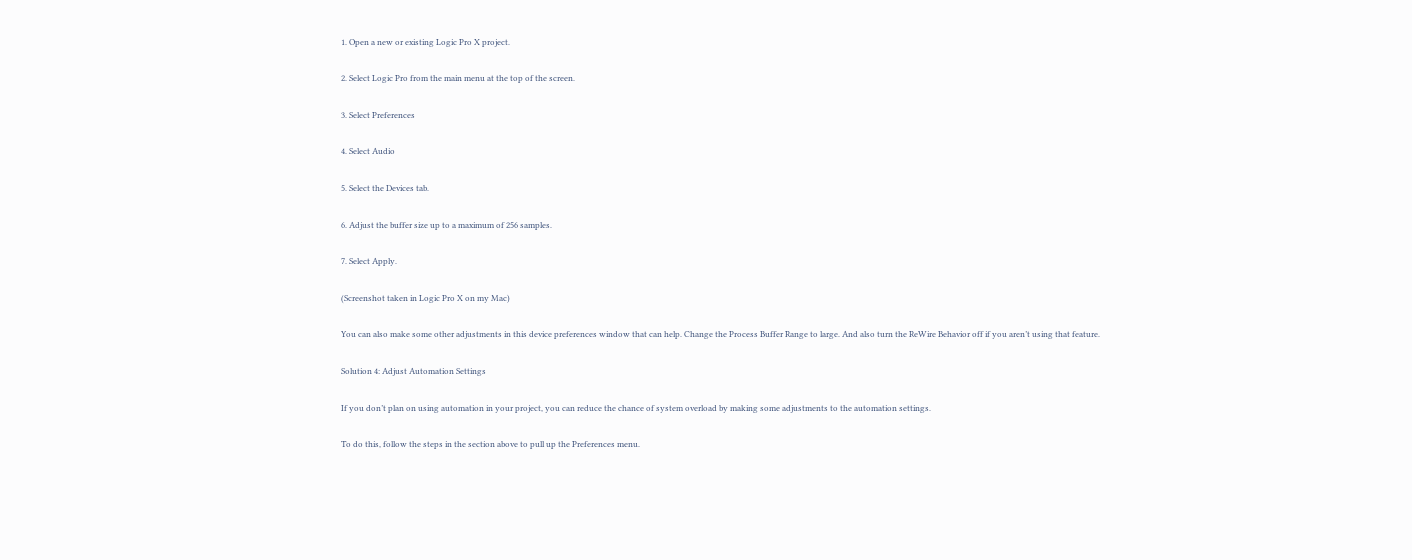1. Open a new or existing Logic Pro X project.

2. Select Logic Pro from the main menu at the top of the screen.

3. Select Preferences

4. Select Audio

5. Select the Devices tab.

6. Adjust the buffer size up to a maximum of 256 samples.

7. Select Apply.

(Screenshot taken in Logic Pro X on my Mac)

You can also make some other adjustments in this device preferences window that can help. Change the Process Buffer Range to large. And also turn the ReWire Behavior off if you aren’t using that feature.

Solution 4: Adjust Automation Settings

If you don’t plan on using automation in your project, you can reduce the chance of system overload by making some adjustments to the automation settings.

To do this, follow the steps in the section above to pull up the Preferences menu.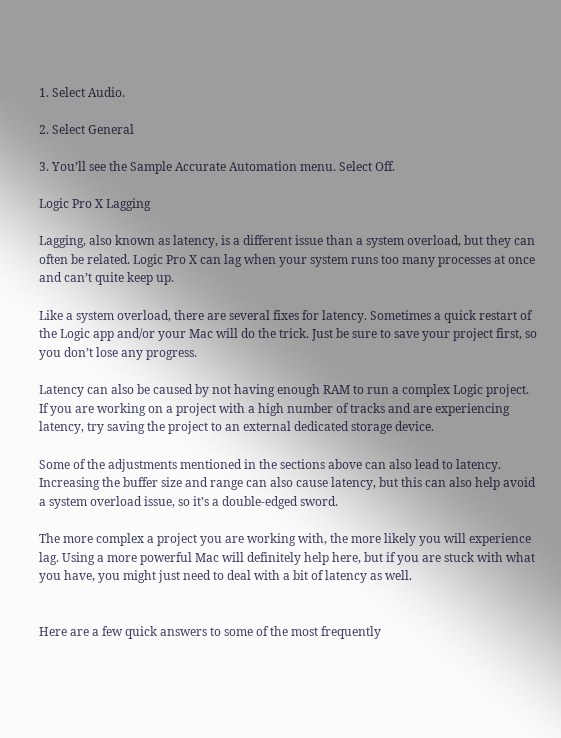1. Select Audio.

2. Select General

3. You’ll see the Sample Accurate Automation menu. Select Off.

Logic Pro X Lagging

Lagging, also known as latency, is a different issue than a system overload, but they can often be related. Logic Pro X can lag when your system runs too many processes at once and can’t quite keep up.

Like a system overload, there are several fixes for latency. Sometimes a quick restart of the Logic app and/or your Mac will do the trick. Just be sure to save your project first, so you don’t lose any progress.

Latency can also be caused by not having enough RAM to run a complex Logic project. If you are working on a project with a high number of tracks and are experiencing latency, try saving the project to an external dedicated storage device.

Some of the adjustments mentioned in the sections above can also lead to latency. Increasing the buffer size and range can also cause latency, but this can also help avoid a system overload issue, so it’s a double-edged sword.

The more complex a project you are working with, the more likely you will experience lag. Using a more powerful Mac will definitely help here, but if you are stuck with what you have, you might just need to deal with a bit of latency as well.


Here are a few quick answers to some of the most frequently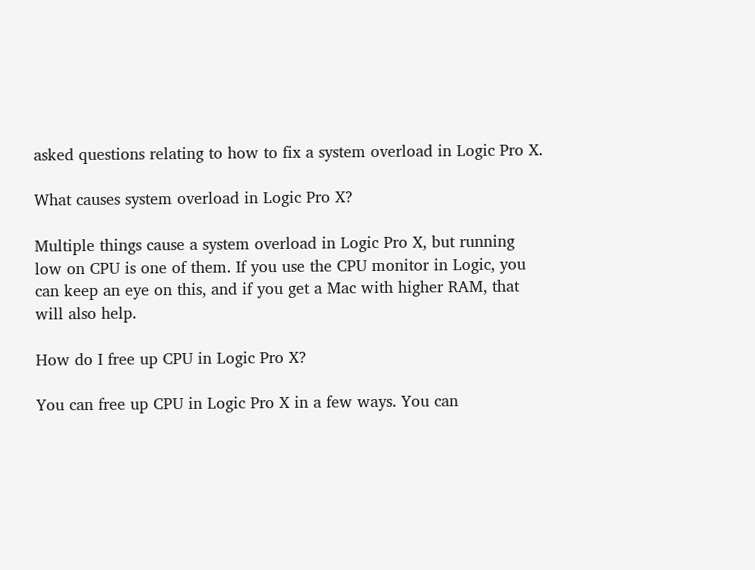asked questions relating to how to fix a system overload in Logic Pro X.

What causes system overload in Logic Pro X?

Multiple things cause a system overload in Logic Pro X, but running low on CPU is one of them. If you use the CPU monitor in Logic, you can keep an eye on this, and if you get a Mac with higher RAM, that will also help.

How do I free up CPU in Logic Pro X?

You can free up CPU in Logic Pro X in a few ways. You can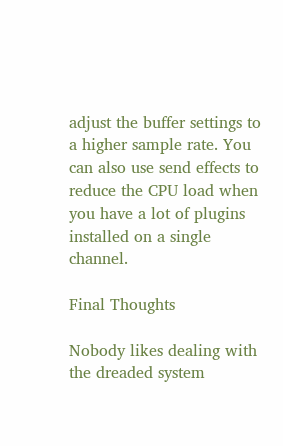adjust the buffer settings to a higher sample rate. You can also use send effects to reduce the CPU load when you have a lot of plugins installed on a single channel.

Final Thoughts

Nobody likes dealing with the dreaded system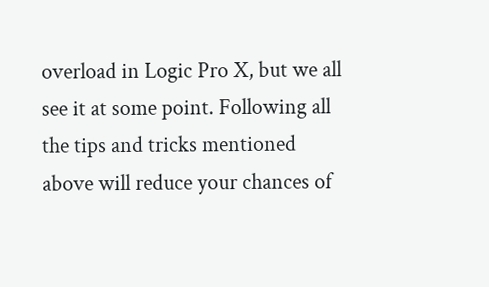overload in Logic Pro X, but we all see it at some point. Following all the tips and tricks mentioned above will reduce your chances of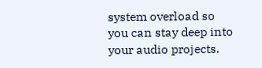system overload so you can stay deep into your audio projects.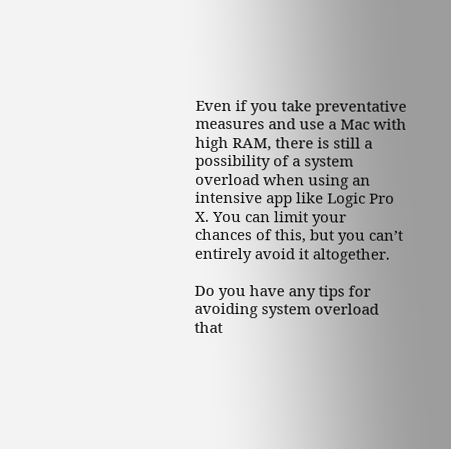Even if you take preventative measures and use a Mac with high RAM, there is still a possibility of a system overload when using an intensive app like Logic Pro X. You can limit your chances of this, but you can’t entirely avoid it altogether.

Do you have any tips for avoiding system overload that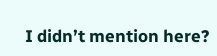I didn’t mention here?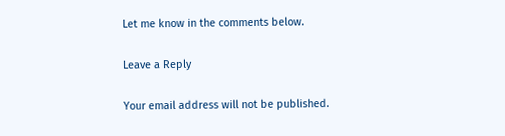Let me know in the comments below.

Leave a Reply

Your email address will not be published.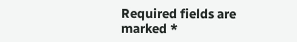Required fields are marked *